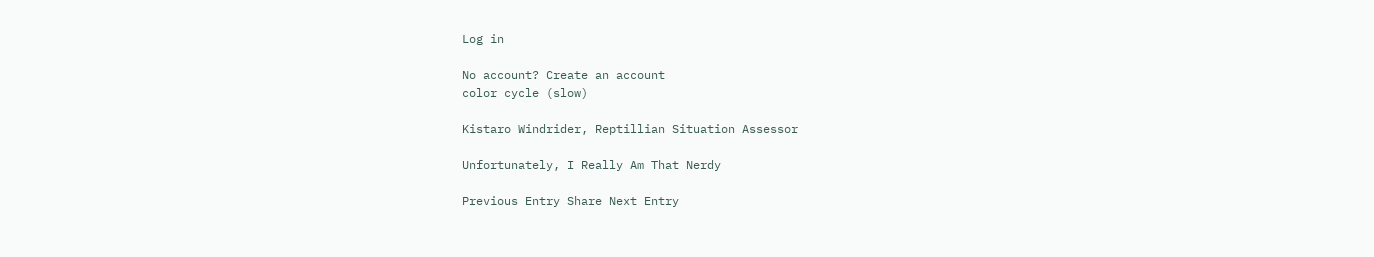Log in

No account? Create an account
color cycle (slow)

Kistaro Windrider, Reptillian Situation Assessor

Unfortunately, I Really Am That Nerdy

Previous Entry Share Next Entry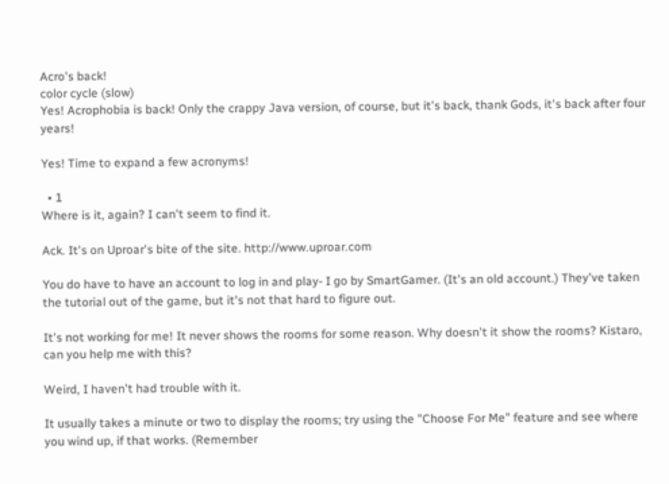Acro's back!
color cycle (slow)
Yes! Acrophobia is back! Only the crappy Java version, of course, but it's back, thank Gods, it's back after four years!

Yes! Time to expand a few acronyms!

  • 1
Where is it, again? I can't seem to find it.

Ack. It's on Uproar's bite of the site. http://www.uproar.com

You do have to have an account to log in and play- I go by SmartGamer. (It's an old account.) They've taken the tutorial out of the game, but it's not that hard to figure out.

It's not working for me! It never shows the rooms for some reason. Why doesn't it show the rooms? Kistaro, can you help me with this?

Weird, I haven't had trouble with it.

It usually takes a minute or two to display the rooms; try using the "Choose For Me" feature and see where you wind up, if that works. (Remember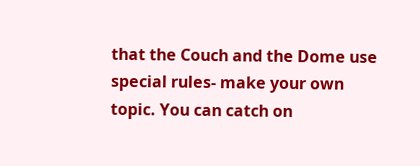that the Couch and the Dome use special rules- make your own topic. You can catch on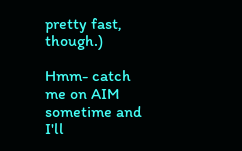pretty fast, though.)

Hmm- catch me on AIM sometime and I'll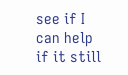see if I can help if it still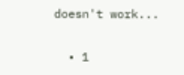doesn't work...

  • 1